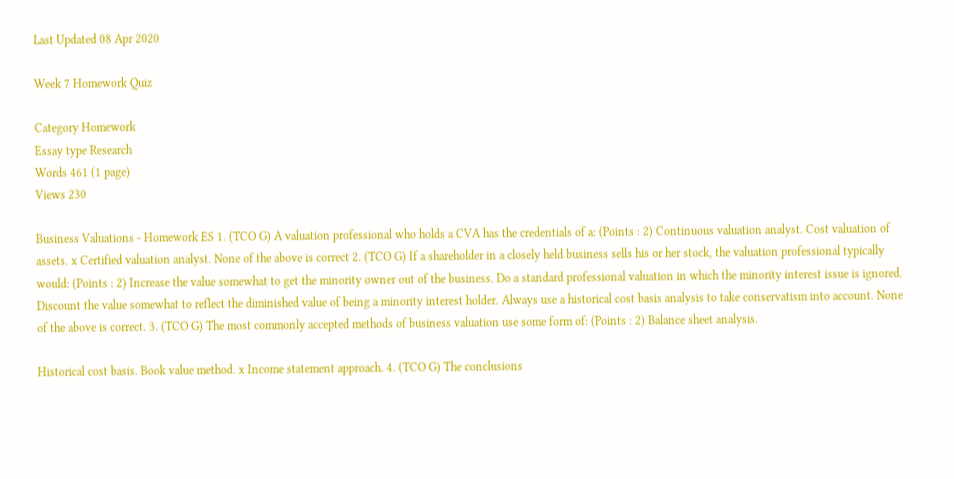Last Updated 08 Apr 2020

Week 7 Homework Quiz

Category Homework
Essay type Research
Words 461 (1 page)
Views 230

Business Valuations - Homework ES 1. (TCO G) A valuation professional who holds a CVA has the credentials of a: (Points : 2) Continuous valuation analyst. Cost valuation of assets. x Certified valuation analyst. None of the above is correct 2. (TCO G) If a shareholder in a closely held business sells his or her stock, the valuation professional typically would: (Points : 2) Increase the value somewhat to get the minority owner out of the business. Do a standard professional valuation in which the minority interest issue is ignored. Discount the value somewhat to reflect the diminished value of being a minority interest holder. Always use a historical cost basis analysis to take conservatism into account. None of the above is correct. 3. (TCO G) The most commonly accepted methods of business valuation use some form of: (Points : 2) Balance sheet analysis.

Historical cost basis. Book value method. x Income statement approach. 4. (TCO G) The conclusions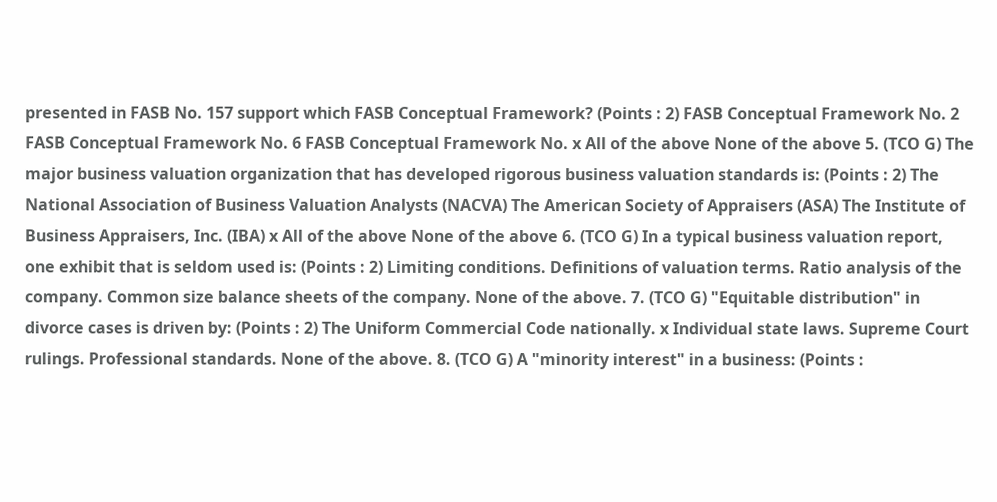presented in FASB No. 157 support which FASB Conceptual Framework? (Points : 2) FASB Conceptual Framework No. 2 FASB Conceptual Framework No. 6 FASB Conceptual Framework No. x All of the above None of the above 5. (TCO G) The major business valuation organization that has developed rigorous business valuation standards is: (Points : 2) The National Association of Business Valuation Analysts (NACVA) The American Society of Appraisers (ASA) The Institute of Business Appraisers, Inc. (IBA) x All of the above None of the above 6. (TCO G) In a typical business valuation report, one exhibit that is seldom used is: (Points : 2) Limiting conditions. Definitions of valuation terms. Ratio analysis of the company. Common size balance sheets of the company. None of the above. 7. (TCO G) "Equitable distribution" in divorce cases is driven by: (Points : 2) The Uniform Commercial Code nationally. x Individual state laws. Supreme Court rulings. Professional standards. None of the above. 8. (TCO G) A "minority interest" in a business: (Points :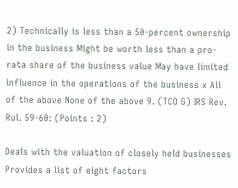2) Technically is less than a 50-percent ownership in the business Might be worth less than a pro-rata share of the business value May have limited influence in the operations of the business x All of the above None of the above 9. (TCO G) IRS Rev. Rul. 59-60: (Points : 2)

Deals with the valuation of closely held businesses Provides a list of eight factors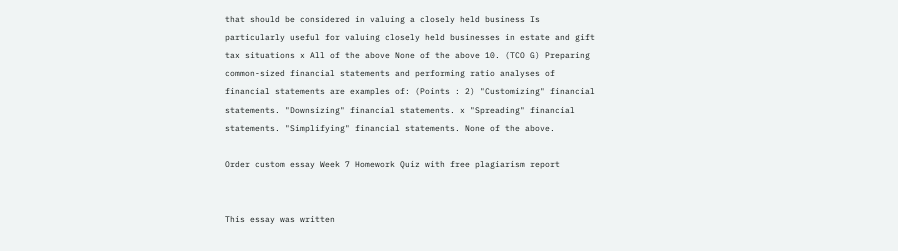that should be considered in valuing a closely held business Is particularly useful for valuing closely held businesses in estate and gift tax situations x All of the above None of the above 10. (TCO G) Preparing common-sized financial statements and performing ratio analyses of financial statements are examples of: (Points : 2) "Customizing" financial statements. "Downsizing" financial statements. x "Spreading" financial statements. "Simplifying" financial statements. None of the above.

Order custom essay Week 7 Homework Quiz with free plagiarism report


This essay was written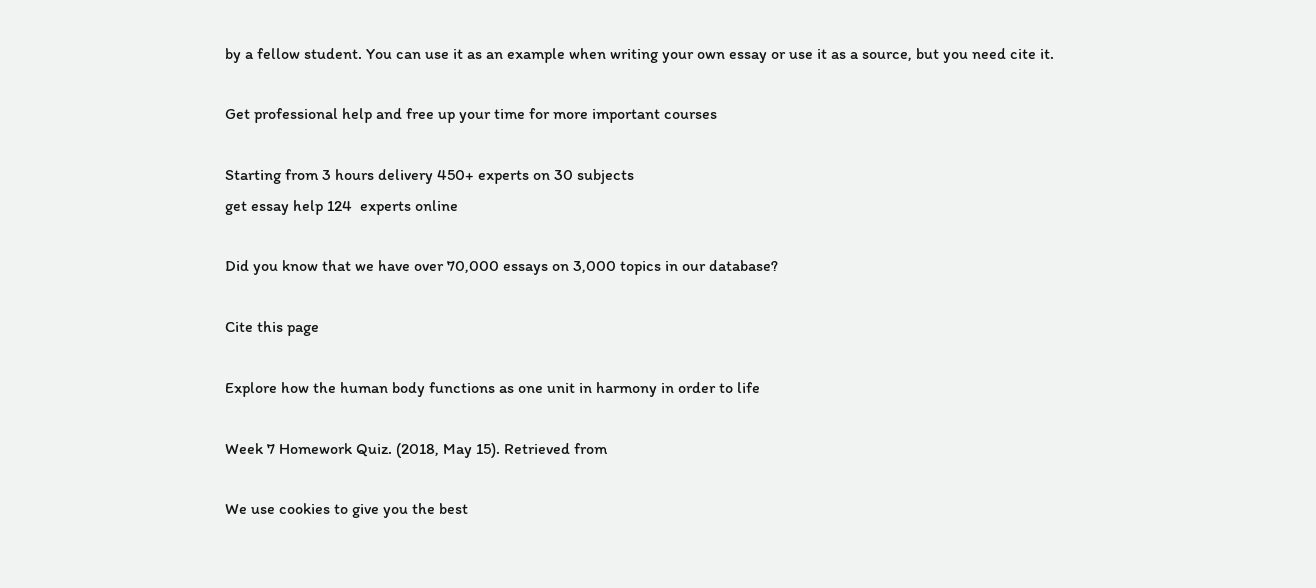by a fellow student. You can use it as an example when writing your own essay or use it as a source, but you need cite it.

Get professional help and free up your time for more important courses

Starting from 3 hours delivery 450+ experts on 30 subjects
get essay help 124  experts online

Did you know that we have over 70,000 essays on 3,000 topics in our database?

Cite this page

Explore how the human body functions as one unit in harmony in order to life

Week 7 Homework Quiz. (2018, May 15). Retrieved from

We use cookies to give you the best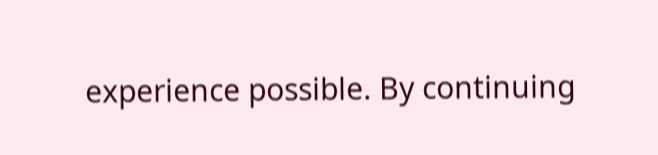experience possible. By continuing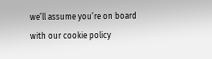we’ll assume you’re on board with our cookie policy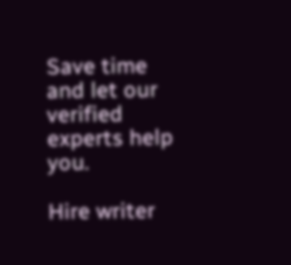Save time and let our verified experts help you.

Hire writer